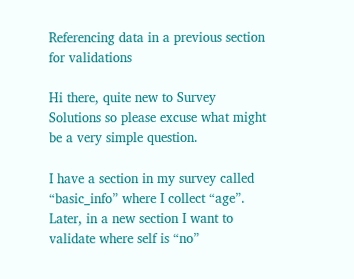Referencing data in a previous section for validations

Hi there, quite new to Survey Solutions so please excuse what might be a very simple question.

I have a section in my survey called “basic_info” where I collect “age”. Later, in a new section I want to validate where self is “no”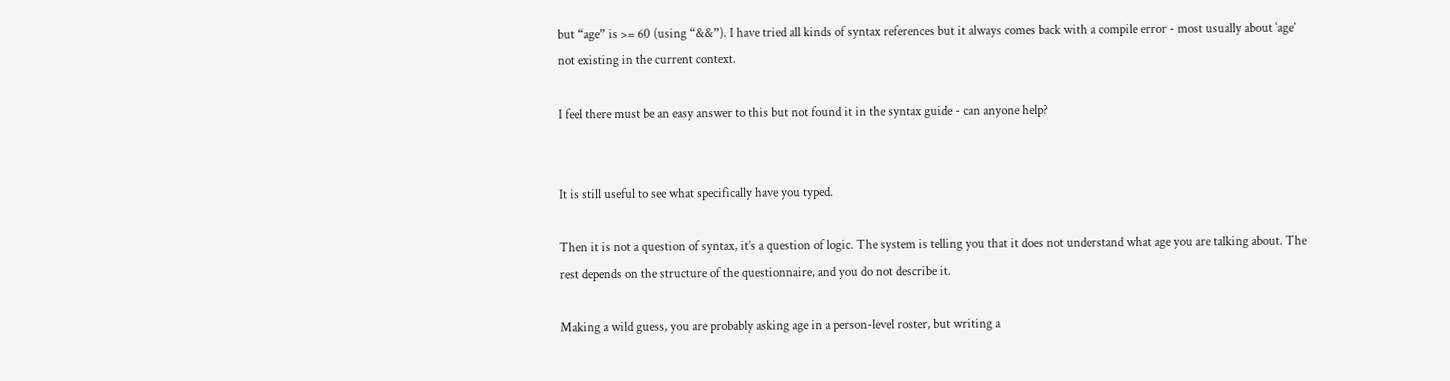but “age” is >= 60 (using “&&”). I have tried all kinds of syntax references but it always comes back with a compile error - most usually about ‘age’ not existing in the current context.

I feel there must be an easy answer to this but not found it in the syntax guide - can anyone help?


It is still useful to see what specifically have you typed.

Then it is not a question of syntax, it’s a question of logic. The system is telling you that it does not understand what age you are talking about. The rest depends on the structure of the questionnaire, and you do not describe it.

Making a wild guess, you are probably asking age in a person-level roster, but writing a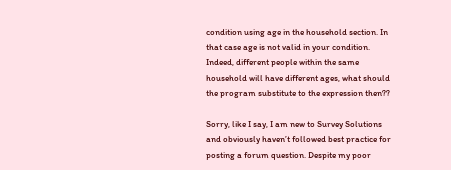condition using age in the household section. In that case age is not valid in your condition. Indeed, different people within the same household will have different ages, what should the program substitute to the expression then??

Sorry, like I say, I am new to Survey Solutions and obviously haven’t followed best practice for posting a forum question. Despite my poor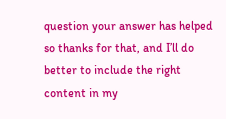question your answer has helped so thanks for that, and I’ll do better to include the right content in my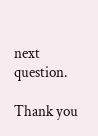next question.

Thank you